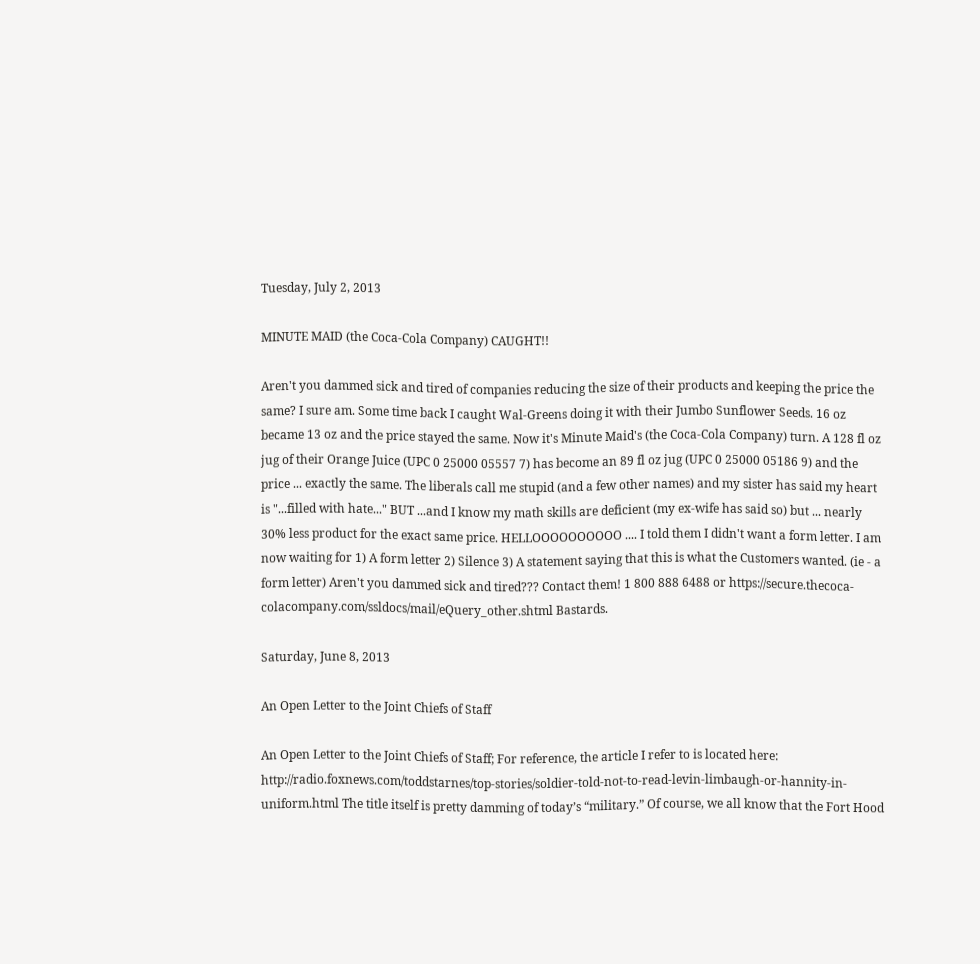Tuesday, July 2, 2013

MINUTE MAID (the Coca-Cola Company) CAUGHT!!

Aren't you dammed sick and tired of companies reducing the size of their products and keeping the price the same? I sure am. Some time back I caught Wal-Greens doing it with their Jumbo Sunflower Seeds. 16 oz became 13 oz and the price stayed the same. Now it's Minute Maid's (the Coca-Cola Company) turn. A 128 fl oz jug of their Orange Juice (UPC 0 25000 05557 7) has become an 89 fl oz jug (UPC 0 25000 05186 9) and the price ... exactly the same. The liberals call me stupid (and a few other names) and my sister has said my heart is "...filled with hate..." BUT ...and I know my math skills are deficient (my ex-wife has said so) but ... nearly 30% less product for the exact same price. HELLOOOOOOOOOO .... I told them I didn't want a form letter. I am now waiting for 1) A form letter 2) Silence 3) A statement saying that this is what the Customers wanted. (ie - a form letter) Aren't you dammed sick and tired??? Contact them! 1 800 888 6488 or https://secure.thecoca-colacompany.com/ssldocs/mail/eQuery_other.shtml Bastards.

Saturday, June 8, 2013

An Open Letter to the Joint Chiefs of Staff

An Open Letter to the Joint Chiefs of Staff; For reference, the article I refer to is located here: http://radio.foxnews.com/toddstarnes/top-stories/soldier-told-not-to-read-levin-limbaugh-or-hannity-in-uniform.html The title itself is pretty damming of today’s “military.” Of course, we all know that the Fort Hood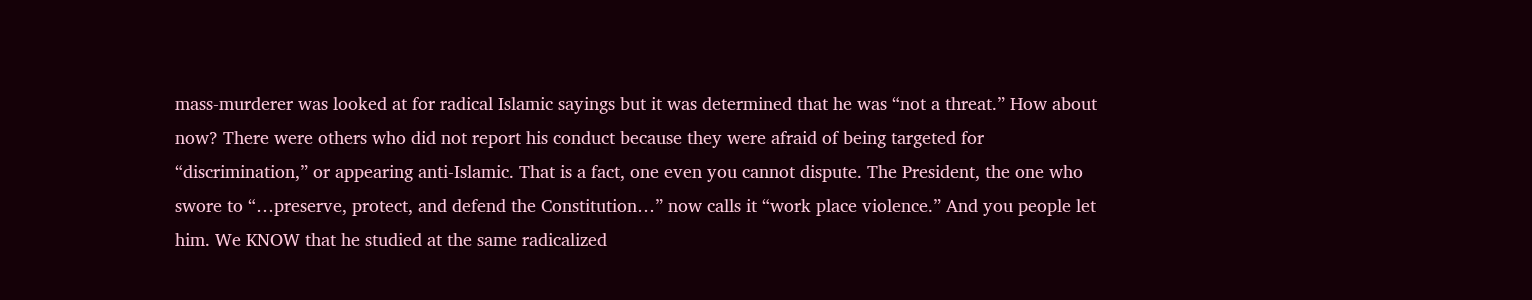mass-murderer was looked at for radical Islamic sayings but it was determined that he was “not a threat.” How about now? There were others who did not report his conduct because they were afraid of being targeted for “discrimination,” or appearing anti-Islamic. That is a fact, one even you cannot dispute. The President, the one who swore to “…preserve, protect, and defend the Constitution…” now calls it “work place violence.” And you people let him. We KNOW that he studied at the same radicalized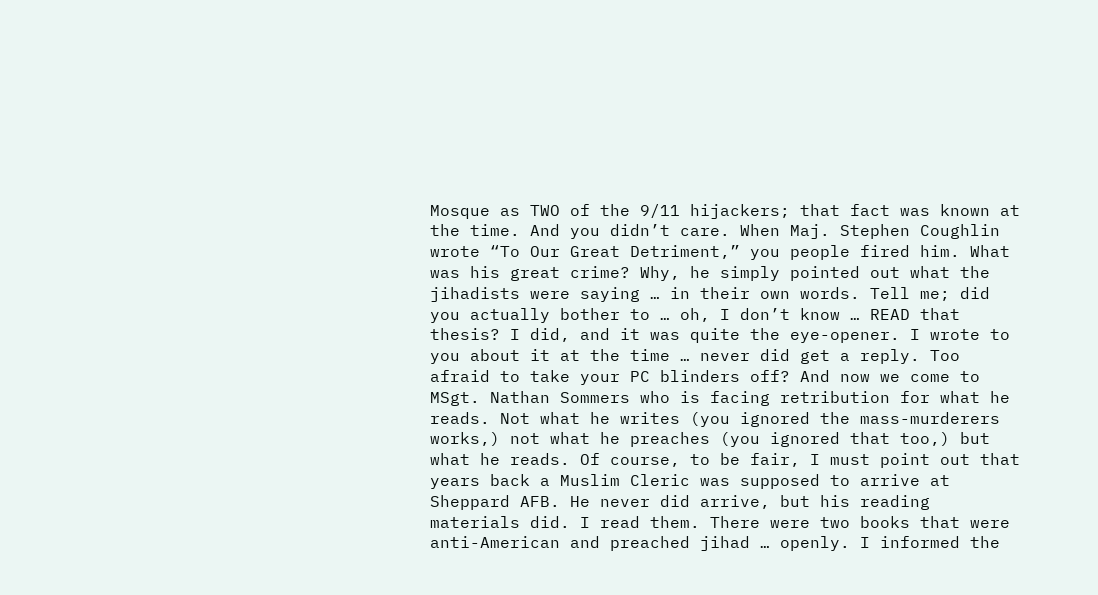Mosque as TWO of the 9/11 hijackers; that fact was known at the time. And you didn’t care. When Maj. Stephen Coughlin wrote “To Our Great Detriment,” you people fired him. What was his great crime? Why, he simply pointed out what the jihadists were saying … in their own words. Tell me; did you actually bother to … oh, I don’t know … READ that thesis? I did, and it was quite the eye-opener. I wrote to you about it at the time … never did get a reply. Too afraid to take your PC blinders off? And now we come to MSgt. Nathan Sommers who is facing retribution for what he reads. Not what he writes (you ignored the mass-murderers works,) not what he preaches (you ignored that too,) but what he reads. Of course, to be fair, I must point out that years back a Muslim Cleric was supposed to arrive at Sheppard AFB. He never did arrive, but his reading materials did. I read them. There were two books that were anti-American and preached jihad … openly. I informed the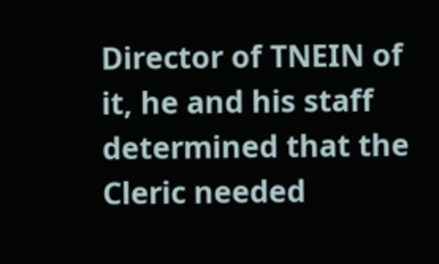Director of TNEIN of it, he and his staff determined that the Cleric needed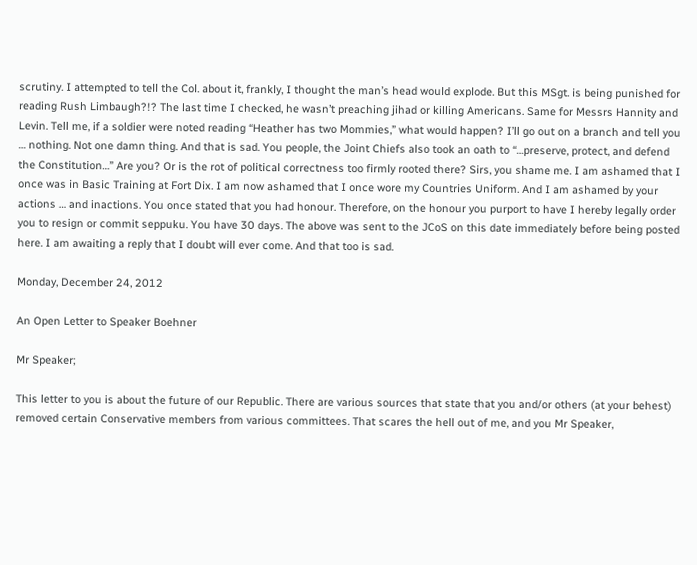scrutiny. I attempted to tell the Col. about it, frankly, I thought the man’s head would explode. But this MSgt. is being punished for reading Rush Limbaugh?!? The last time I checked, he wasn’t preaching jihad or killing Americans. Same for Messrs Hannity and Levin. Tell me, if a soldier were noted reading “Heather has two Mommies,” what would happen? I’ll go out on a branch and tell you … nothing. Not one damn thing. And that is sad. You people, the Joint Chiefs also took an oath to “…preserve, protect, and defend the Constitution…” Are you? Or is the rot of political correctness too firmly rooted there? Sirs, you shame me. I am ashamed that I once was in Basic Training at Fort Dix. I am now ashamed that I once wore my Countries Uniform. And I am ashamed by your actions … and inactions. You once stated that you had honour. Therefore, on the honour you purport to have I hereby legally order you to resign or commit seppuku. You have 30 days. The above was sent to the JCoS on this date immediately before being posted here. I am awaiting a reply that I doubt will ever come. And that too is sad.

Monday, December 24, 2012

An Open Letter to Speaker Boehner

Mr Speaker;

This letter to you is about the future of our Republic. There are various sources that state that you and/or others (at your behest) removed certain Conservative members from various committees. That scares the hell out of me, and you Mr Speaker,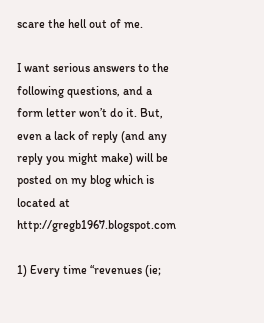scare the hell out of me.

I want serious answers to the following questions, and a form letter won’t do it. But, even a lack of reply (and any reply you might make) will be posted on my blog which is located at http://gregb1967.blogspot.com

1) Every time “revenues (ie;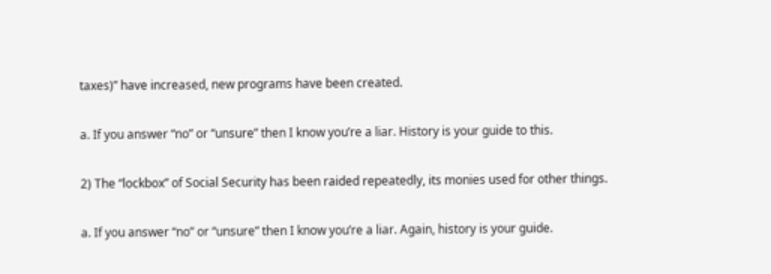taxes)” have increased, new programs have been created.

a. If you answer “no” or “unsure” then I know you’re a liar. History is your guide to this.

2) The “lockbox” of Social Security has been raided repeatedly, its monies used for other things.

a. If you answer “no” or “unsure” then I know you’re a liar. Again, history is your guide.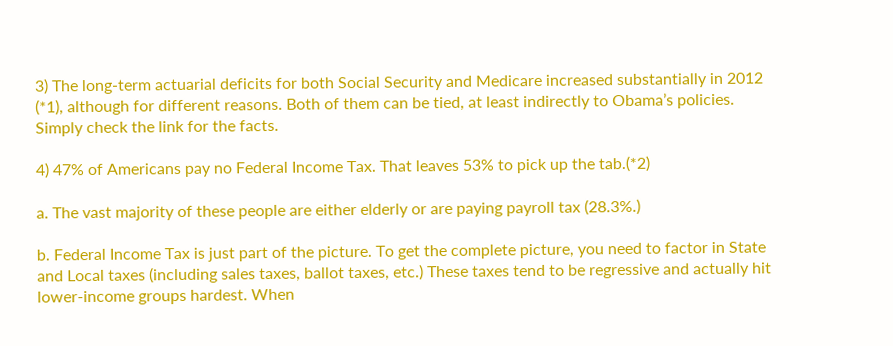3) The long-term actuarial deficits for both Social Security and Medicare increased substantially in 2012 (*1), although for different reasons. Both of them can be tied, at least indirectly to Obama’s policies. Simply check the link for the facts.

4) 47% of Americans pay no Federal Income Tax. That leaves 53% to pick up the tab.(*2)

a. The vast majority of these people are either elderly or are paying payroll tax (28.3%.)

b. Federal Income Tax is just part of the picture. To get the complete picture, you need to factor in State and Local taxes (including sales taxes, ballot taxes, etc.) These taxes tend to be regressive and actually hit lower-income groups hardest. When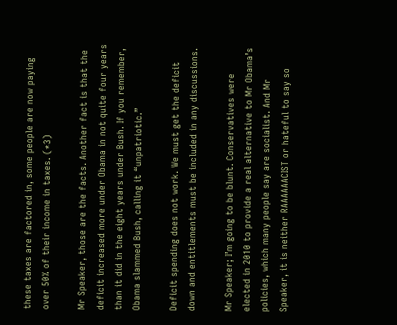these taxes are factored in, some people are now paying over 50% of their income in taxes. (*3)

Mr Speaker, those are the facts. Another fact is that the deficit increased more under Obama in not quite four years than it did in the eight years under Bush. If you remember, Obama slammed Bush, calling it “unpatriotic.”

Deficit spending does not work. We must get the deficit down and entitlements must be included in any discussions.

Mr Speaker; I’m going to be blunt. Conservatives were elected in 2010 to provide a real alternative to Mr Obama’s policies, which many people say are socialist. And Mr Speaker, it is neither RAAAAAACIST or hateful to say so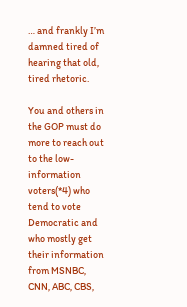… and frankly I’m damned tired of hearing that old, tired rhetoric.

You and others in the GOP must do more to reach out to the low-information voters(*4) who tend to vote Democratic and who mostly get their information from MSNBC, CNN, ABC, CBS,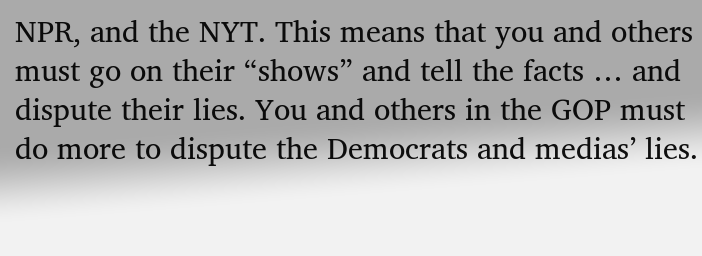NPR, and the NYT. This means that you and others must go on their “shows” and tell the facts … and dispute their lies. You and others in the GOP must do more to dispute the Democrats and medias’ lies.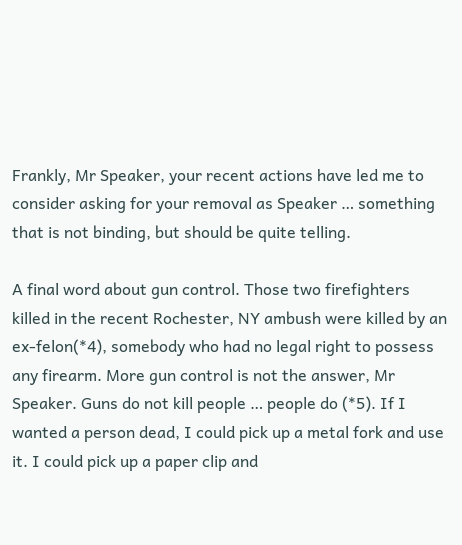Frankly, Mr Speaker, your recent actions have led me to consider asking for your removal as Speaker … something that is not binding, but should be quite telling.

A final word about gun control. Those two firefighters killed in the recent Rochester, NY ambush were killed by an ex-felon(*4), somebody who had no legal right to possess any firearm. More gun control is not the answer, Mr Speaker. Guns do not kill people … people do (*5). If I wanted a person dead, I could pick up a metal fork and use it. I could pick up a paper clip and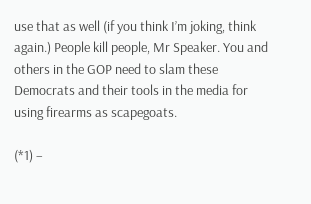use that as well (if you think I’m joking, think again.) People kill people, Mr Speaker. You and others in the GOP need to slam these Democrats and their tools in the media for using firearms as scapegoats.

(*1) –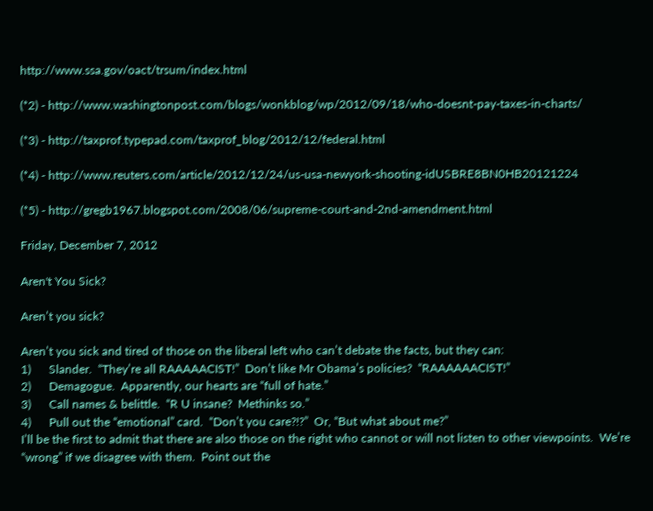http://www.ssa.gov/oact/trsum/index.html

(*2) - http://www.washingtonpost.com/blogs/wonkblog/wp/2012/09/18/who-doesnt-pay-taxes-in-charts/

(*3) - http://taxprof.typepad.com/taxprof_blog/2012/12/federal.html

(*4) - http://www.reuters.com/article/2012/12/24/us-usa-newyork-shooting-idUSBRE8BN0HB20121224

(*5) - http://gregb1967.blogspot.com/2008/06/supreme-court-and-2nd-amendment.html

Friday, December 7, 2012

Aren't You Sick?

Aren’t you sick?

Aren’t you sick and tired of those on the liberal left who can’t debate the facts, but they can:
1)      Slander.  “They’re all RAAAAACIST!”  Don’t like Mr Obama’s policies?  “RAAAAAACIST!”
2)      Demagogue.  Apparently, our hearts are “full of hate.”
3)      Call names & belittle.  “R U insane?  Methinks so.”
4)      Pull out the “emotional” card.  “Don’t you care?!?”  Or, “But what about me?”
I’ll be the first to admit that there are also those on the right who cannot or will not listen to other viewpoints.  We’re “wrong” if we disagree with them.  Point out the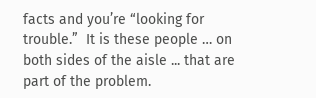facts and you’re “looking for trouble.”  It is these people … on both sides of the aisle ... that are part of the problem.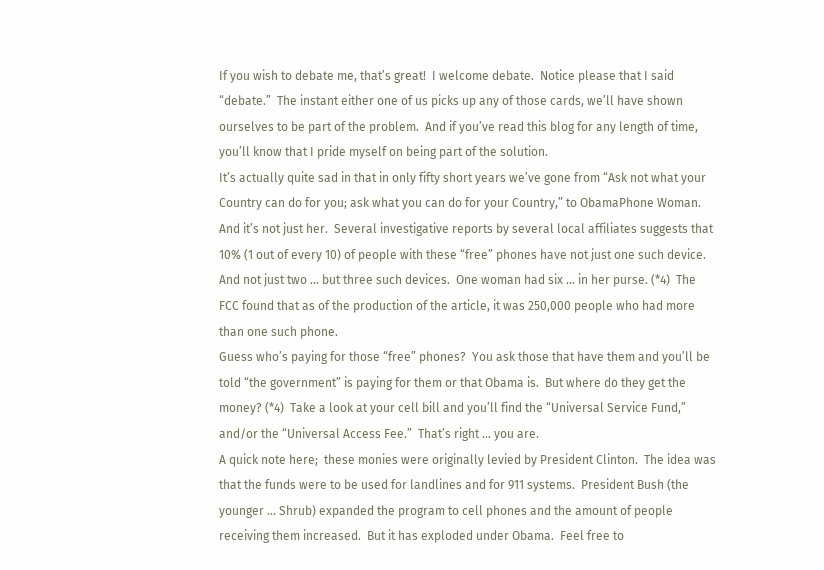If you wish to debate me, that’s great!  I welcome debate.  Notice please that I said “debate.”  The instant either one of us picks up any of those cards, we’ll have shown ourselves to be part of the problem.  And if you’ve read this blog for any length of time, you’ll know that I pride myself on being part of the solution.
It’s actually quite sad in that in only fifty short years we’ve gone from “Ask not what your Country can do for you; ask what you can do for your Country,” to ObamaPhone Woman.  And it’s not just her.  Several investigative reports by several local affiliates suggests that 10% (1 out of every 10) of people with these “free” phones have not just one such device.  And not just two … but three such devices.  One woman had six … in her purse. (*4)  The FCC found that as of the production of the article, it was 250,000 people who had more than one such phone.
Guess who’s paying for those “free” phones?  You ask those that have them and you’ll be told “the government” is paying for them or that Obama is.  But where do they get the money? (*4)  Take a look at your cell bill and you’ll find the “Universal Service Fund,” and/or the “Universal Access Fee.”  That’s right … you are.
A quick note here;  these monies were originally levied by President Clinton.  The idea was that the funds were to be used for landlines and for 911 systems.  President Bush (the younger … Shrub) expanded the program to cell phones and the amount of people receiving them increased.  But it has exploded under Obama.  Feel free to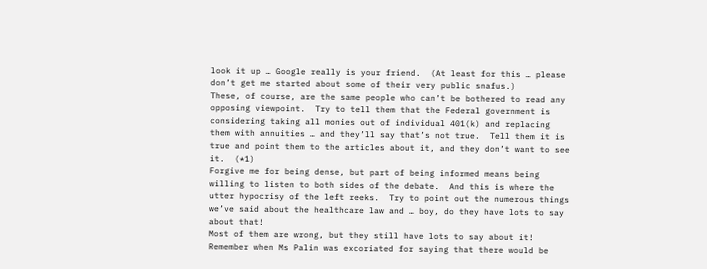look it up … Google really is your friend.  (At least for this … please don’t get me started about some of their very public snafus.)
These, of course, are the same people who can’t be bothered to read any opposing viewpoint.  Try to tell them that the Federal government is considering taking all monies out of individual 401(k) and replacing them with annuities … and they’ll say that’s not true.  Tell them it is true and point them to the articles about it, and they don’t want to see it.  (*1)
Forgive me for being dense, but part of being informed means being willing to listen to both sides of the debate.  And this is where the utter hypocrisy of the left reeks.  Try to point out the numerous things we’ve said about the healthcare law and … boy, do they have lots to say about that!
Most of them are wrong, but they still have lots to say about it!  Remember when Ms Palin was excoriated for saying that there would be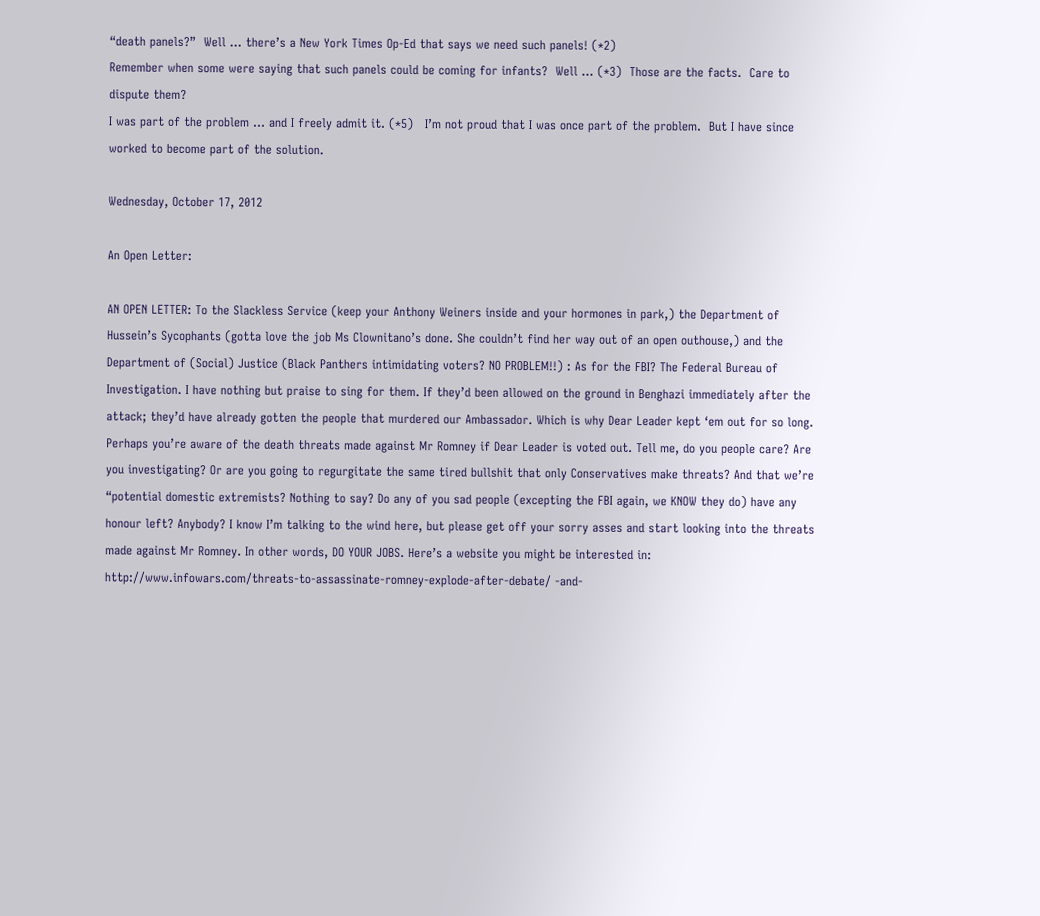“death panels?”  Well … there’s a New York Times Op-Ed that says we need such panels! (*2)
Remember when some were saying that such panels could be coming for infants?  Well … (*3)  Those are the facts.  Care to dispute them?
I was part of the problem … and I freely admit it. (*5)   I’m not proud that I was once part of the problem.  But I have since worked to become part of the solution.

Wednesday, October 17, 2012

An Open Letter:

AN OPEN LETTER: To the Slackless Service (keep your Anthony Weiners inside and your hormones in park,) the Department of Hussein’s Sycophants (gotta love the job Ms Clownitano’s done. She couldn’t find her way out of an open outhouse,) and the Department of (Social) Justice (Black Panthers intimidating voters? NO PROBLEM!!) : As for the FBI? The Federal Bureau of Investigation. I have nothing but praise to sing for them. If they’d been allowed on the ground in Benghazi immediately after the attack; they’d have already gotten the people that murdered our Ambassador. Which is why Dear Leader kept ‘em out for so long. Perhaps you’re aware of the death threats made against Mr Romney if Dear Leader is voted out. Tell me, do you people care? Are you investigating? Or are you going to regurgitate the same tired bullshit that only Conservatives make threats? And that we’re “potential domestic extremists? Nothing to say? Do any of you sad people (excepting the FBI again, we KNOW they do) have any honour left? Anybody? I know I’m talking to the wind here, but please get off your sorry asses and start looking into the threats made against Mr Romney. In other words, DO YOUR JOBS. Here’s a website you might be interested in: http://www.infowars.com/threats-to-assassinate-romney-explode-after-debate/ -and-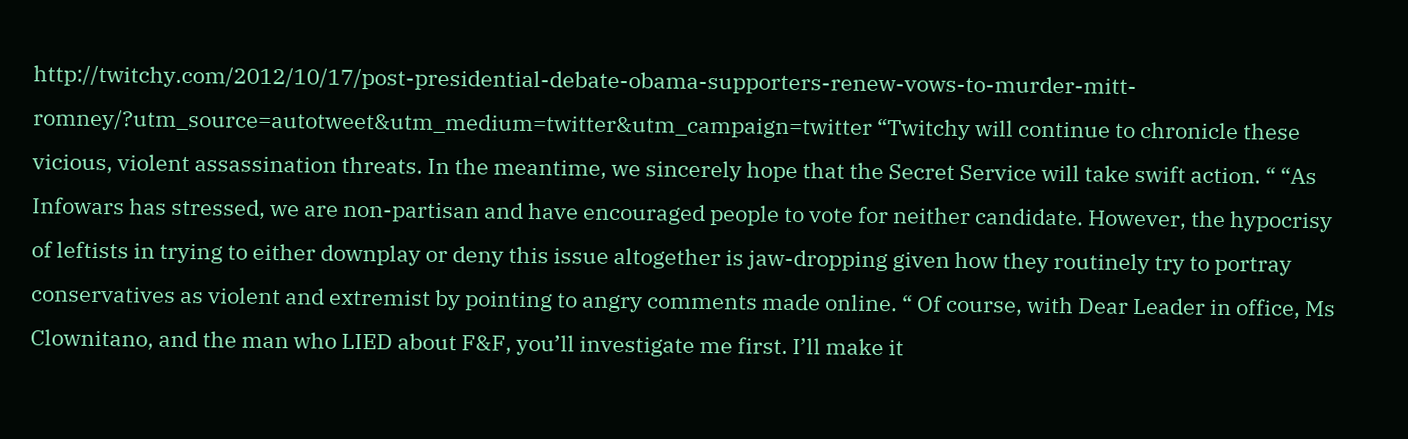http://twitchy.com/2012/10/17/post-presidential-debate-obama-supporters-renew-vows-to-murder-mitt-romney/?utm_source=autotweet&utm_medium=twitter&utm_campaign=twitter “Twitchy will continue to chronicle these vicious, violent assassination threats. In the meantime, we sincerely hope that the Secret Service will take swift action. “ “As Infowars has stressed, we are non-partisan and have encouraged people to vote for neither candidate. However, the hypocrisy of leftists in trying to either downplay or deny this issue altogether is jaw-dropping given how they routinely try to portray conservatives as violent and extremist by pointing to angry comments made online. “ Of course, with Dear Leader in office, Ms Clownitano, and the man who LIED about F&F, you’ll investigate me first. I’ll make it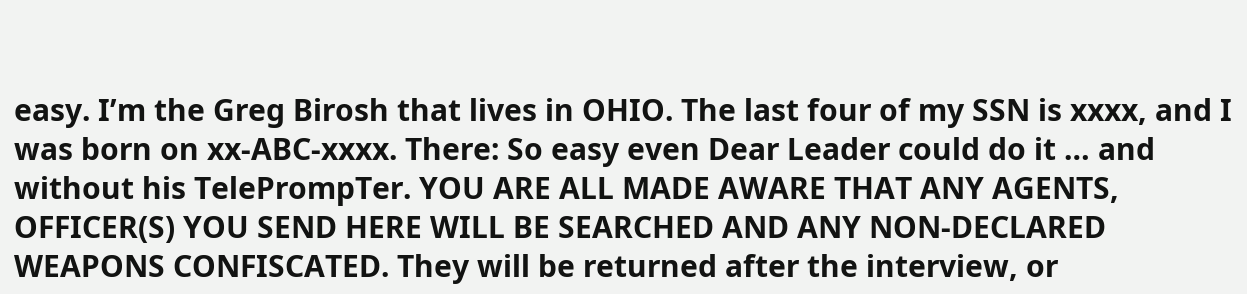easy. I’m the Greg Birosh that lives in OHIO. The last four of my SSN is xxxx, and I was born on xx-ABC-xxxx. There: So easy even Dear Leader could do it … and without his TelePrompTer. YOU ARE ALL MADE AWARE THAT ANY AGENTS, OFFICER(S) YOU SEND HERE WILL BE SEARCHED AND ANY NON-DECLARED WEAPONS CONFISCATED. They will be returned after the interview, or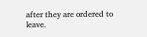after they are ordered to leave.